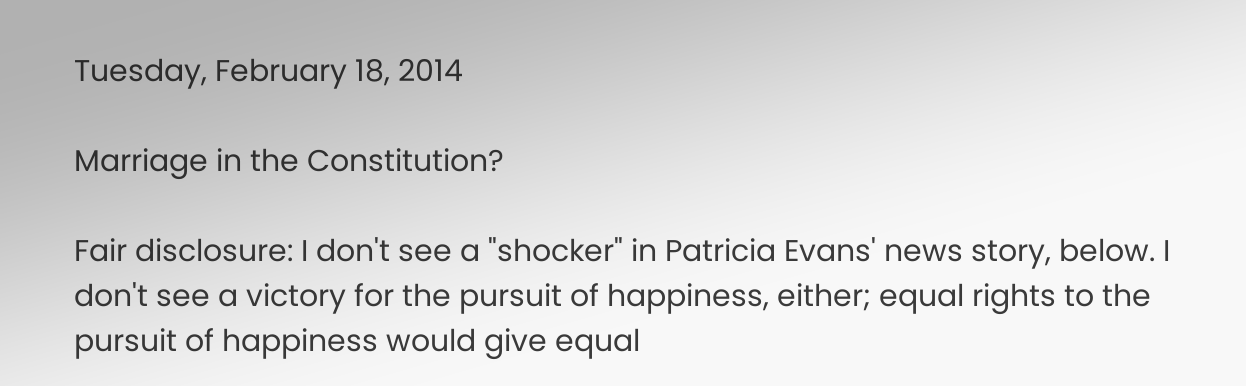Tuesday, February 18, 2014

Marriage in the Constitution?

Fair disclosure: I don't see a "shocker" in Patricia Evans' news story, below. I don't see a victory for the pursuit of happiness, either; equal rights to the pursuit of happiness would give equal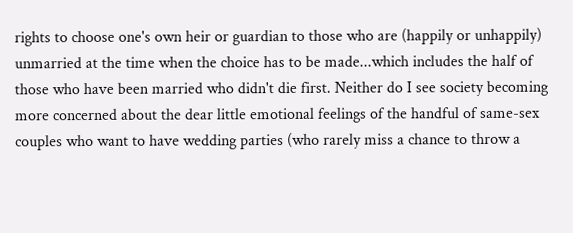rights to choose one's own heir or guardian to those who are (happily or unhappily) unmarried at the time when the choice has to be made...which includes the half of those who have been married who didn't die first. Neither do I see society becoming more concerned about the dear little emotional feelings of the handful of same-sex couples who want to have wedding parties (who rarely miss a chance to throw a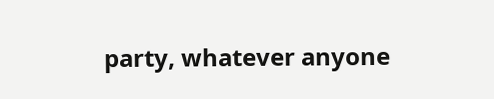party, whatever anyone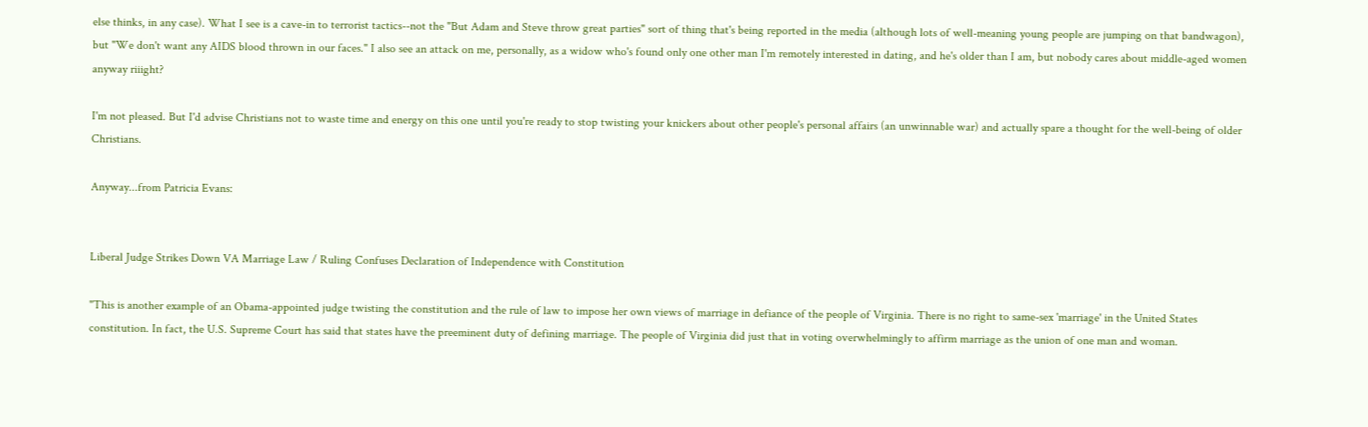else thinks, in any case). What I see is a cave-in to terrorist tactics--not the "But Adam and Steve throw great parties" sort of thing that's being reported in the media (although lots of well-meaning young people are jumping on that bandwagon), but "We don't want any AIDS blood thrown in our faces." I also see an attack on me, personally, as a widow who's found only one other man I'm remotely interested in dating, and he's older than I am, but nobody cares about middle-aged women anyway riiight?

I'm not pleased. But I'd advise Christians not to waste time and energy on this one until you're ready to stop twisting your knickers about other people's personal affairs (an unwinnable war) and actually spare a thought for the well-being of older Christians.

Anyway...from Patricia Evans:


Liberal Judge Strikes Down VA Marriage Law / Ruling Confuses Declaration of Independence with Constitution

"This is another example of an Obama-appointed judge twisting the constitution and the rule of law to impose her own views of marriage in defiance of the people of Virginia. There is no right to same-sex 'marriage' in the United States constitution. In fact, the U.S. Supreme Court has said that states have the preeminent duty of defining marriage. The people of Virginia did just that in voting overwhelmingly to affirm marriage as the union of one man and woman.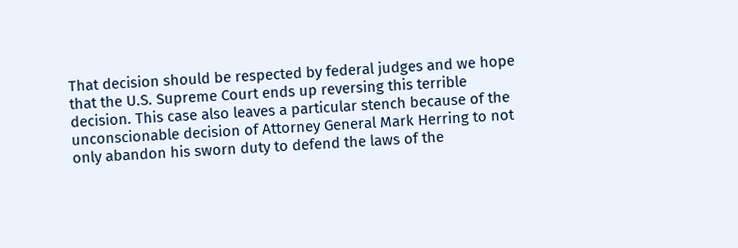That decision should be respected by federal judges and we hope that the U.S. Supreme Court ends up reversing this terrible decision. This case also leaves a particular stench because of the unconscionable decision of Attorney General Mark Herring to not only abandon his sworn duty to defend the laws of the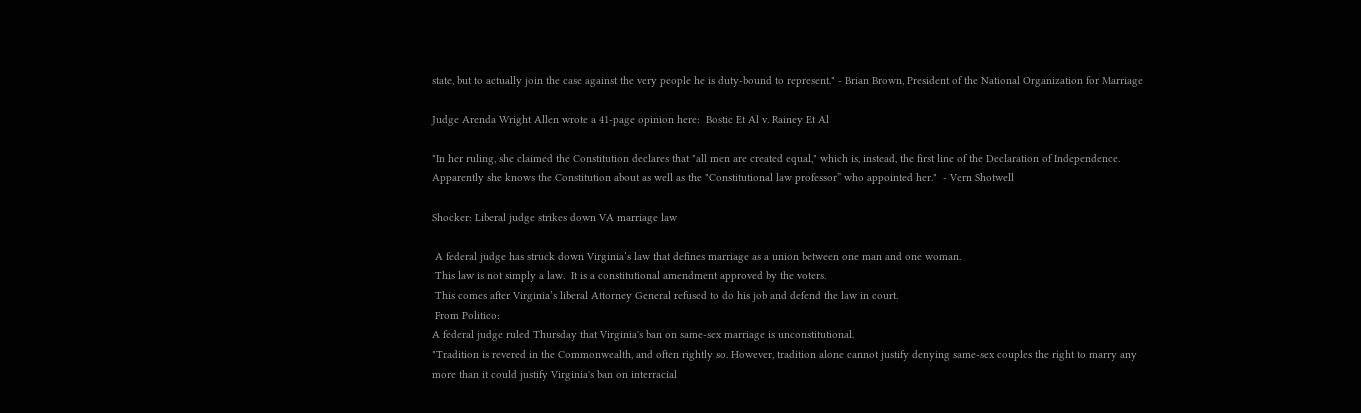state, but to actually join the case against the very people he is duty-bound to represent." - Brian Brown, President of the National Organization for Marriage

Judge Arenda Wright Allen wrote a 41-page opinion here:  Bostic Et Al v. Rainey Et Al

"In her ruling, she claimed the Constitution declares that "all men are created equal," which is, instead, the first line of the Declaration of Independence.  Apparently she knows the Constitution about as well as the "Constitutional law professor” who appointed her."  - Vern Shotwell

Shocker: Liberal judge strikes down VA marriage law

 A federal judge has struck down Virginia’s law that defines marriage as a union between one man and one woman.
 This law is not simply a law.  It is a constitutional amendment approved by the voters.
 This comes after Virginia’s liberal Attorney General refused to do his job and defend the law in court.
 From Politico:
A federal judge ruled Thursday that Virginia's ban on same-sex marriage is unconstitutional.
"Tradition is revered in the Commonwealth, and often rightly so. However, tradition alone cannot justify denying same-sex couples the right to marry any more than it could justify Virginia's ban on interracial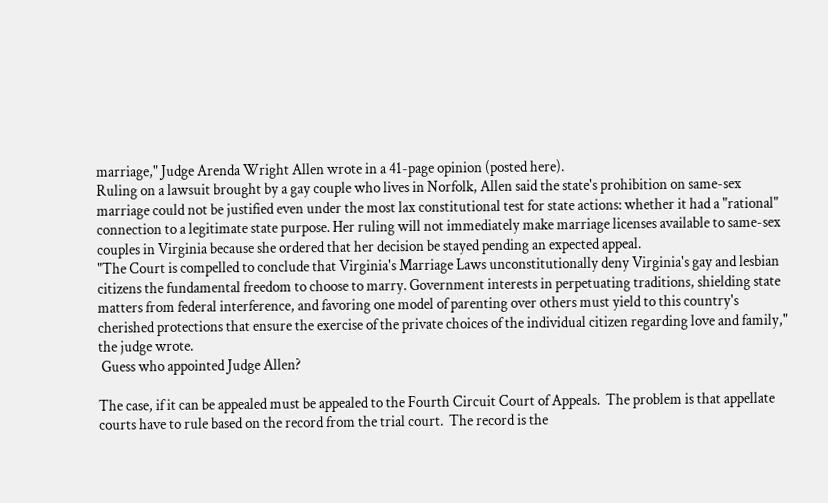marriage," Judge Arenda Wright Allen wrote in a 41-page opinion (posted here).
Ruling on a lawsuit brought by a gay couple who lives in Norfolk, Allen said the state's prohibition on same-sex marriage could not be justified even under the most lax constitutional test for state actions: whether it had a "rational" connection to a legitimate state purpose. Her ruling will not immediately make marriage licenses available to same-sex couples in Virginia because she ordered that her decision be stayed pending an expected appeal.
"The Court is compelled to conclude that Virginia's Marriage Laws unconstitutionally deny Virginia's gay and lesbian citizens the fundamental freedom to choose to marry. Government interests in perpetuating traditions, shielding state matters from federal interference, and favoring one model of parenting over others must yield to this country's cherished protections that ensure the exercise of the private choices of the individual citizen regarding love and family," the judge wrote.
 Guess who appointed Judge Allen?

The case, if it can be appealed must be appealed to the Fourth Circuit Court of Appeals.  The problem is that appellate courts have to rule based on the record from the trial court.  The record is the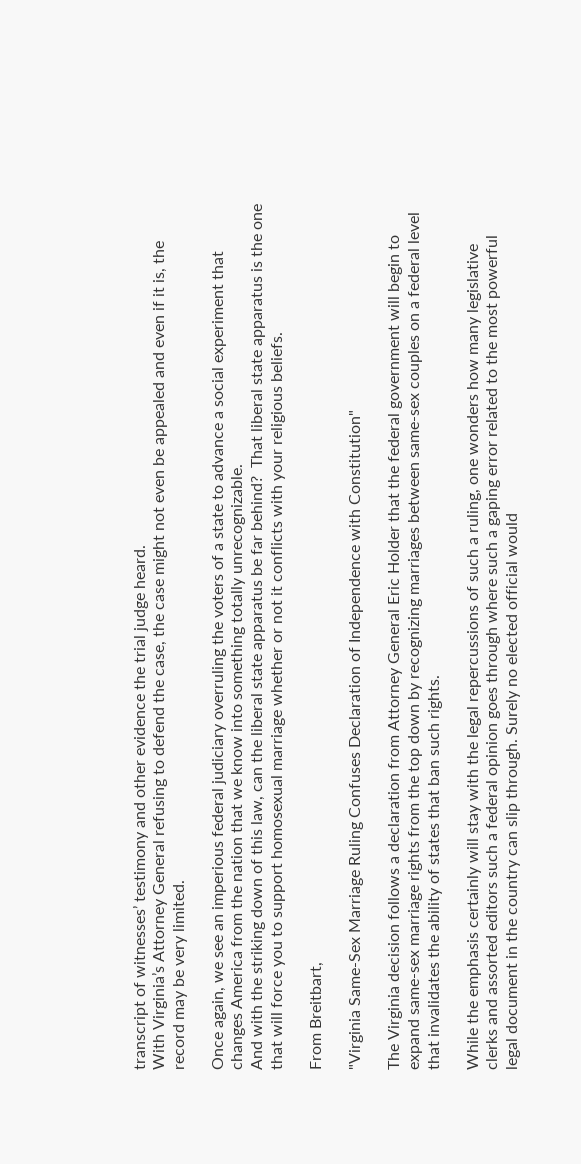transcript of witnesses’ testimony and other evidence the trial judge heard.
With Virginia’s Attorney General refusing to defend the case, the case might not even be appealed and even if it is, the record may be very limited.

Once again, we see an imperious federal judiciary overruling the voters of a state to advance a social experiment that changes America from the nation that we know into something totally unrecognizable.
And with the striking down of this law, can the liberal state apparatus be far behind?  That liberal state apparatus is the one that will force you to support homosexual marriage whether or not it conflicts with your religious beliefs.

From Breitbart,

"Virginia Same-Sex Marriage Ruling Confuses Declaration of Independence with Constitution"

The Virginia decision follows a declaration from Attorney General Eric Holder that the federal government will begin to expand same-sex marriage rights from the top down by recognizing marriages between same-sex couples on a federal level that invalidates the ability of states that ban such rights.

While the emphasis certainly will stay with the legal repercussions of such a ruling, one wonders how many legislative clerks and assorted editors such a federal opinion goes through where such a gaping error related to the most powerful legal document in the country can slip through. Surely no elected official would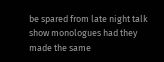be spared from late night talk show monologues had they made the same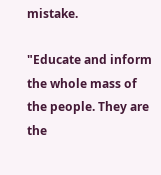mistake.

"Educate and inform the whole mass of the people. They are the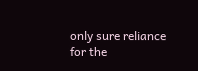only sure reliance for the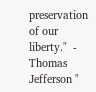preservation of our liberty."  - Thomas Jefferson "